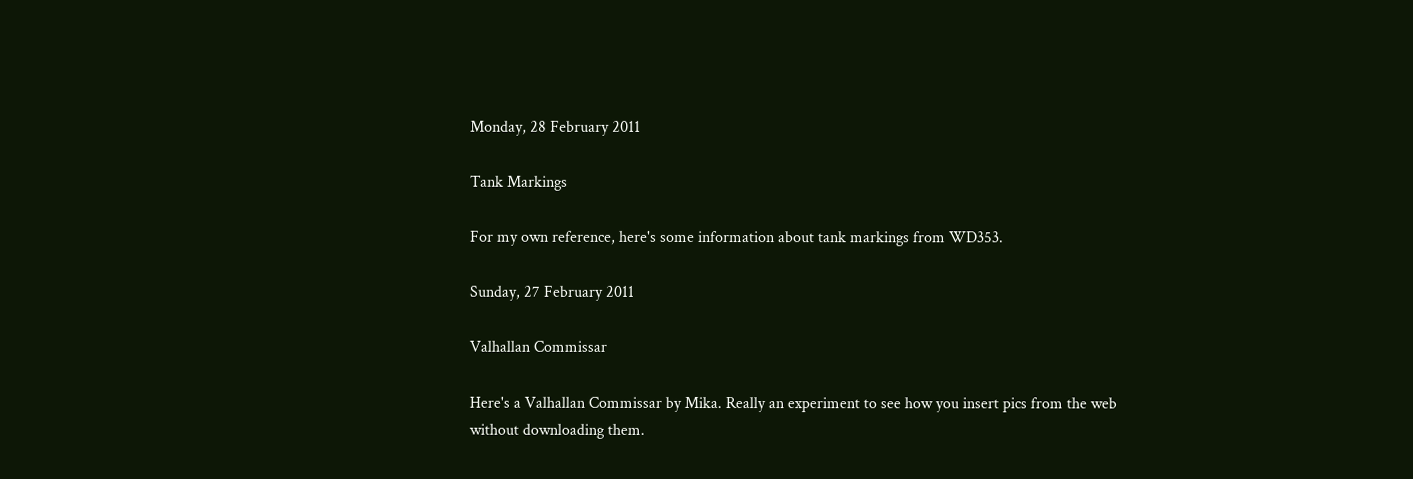Monday, 28 February 2011

Tank Markings

For my own reference, here's some information about tank markings from WD353.

Sunday, 27 February 2011

Valhallan Commissar

Here's a Valhallan Commissar by Mika. Really an experiment to see how you insert pics from the web without downloading them.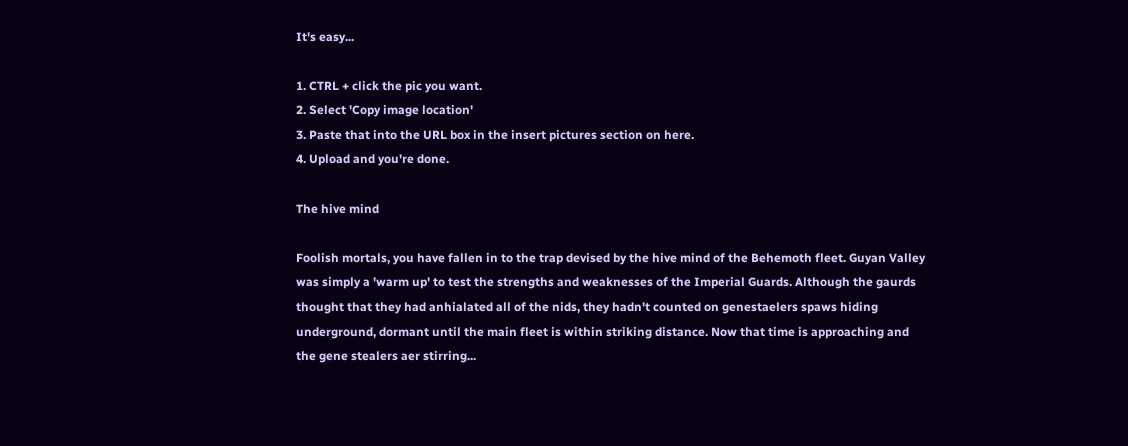It's easy...

1. CTRL + click the pic you want.
2. Select 'Copy image location'
3. Paste that into the URL box in the insert pictures section on here.
4. Upload and you're done.

The hive mind

Foolish mortals, you have fallen in to the trap devised by the hive mind of the Behemoth fleet. Guyan Valley was simply a 'warm up' to test the strengths and weaknesses of the Imperial Guards. Although the gaurds thought that they had anhialated all of the nids, they hadn't counted on genestaelers spaws hiding underground, dormant until the main fleet is within striking distance. Now that time is approaching and the gene stealers aer stirring...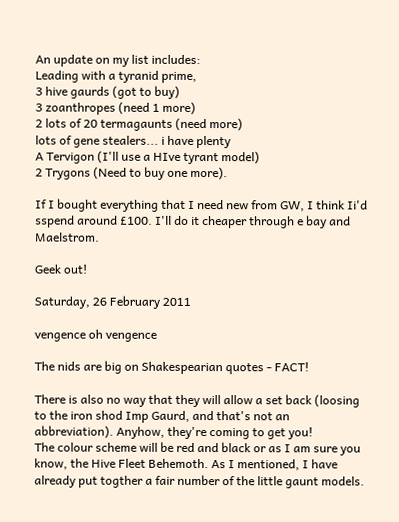An update on my list includes:
Leading with a tyranid prime,
3 hive gaurds (got to buy)
3 zoanthropes (need 1 more)
2 lots of 20 termagaunts (need more)
lots of gene stealers... i have plenty
A Tervigon (I'll use a HIve tyrant model)
2 Trygons (Need to buy one more).

If I bought everything that I need new from GW, I think Ii'd sspend around £100. I'll do it cheaper through e bay and Maelstrom.

Geek out!

Saturday, 26 February 2011

vengence oh vengence

The nids are big on Shakespearian quotes - FACT!

There is also no way that they will allow a set back (loosing to the iron shod Imp Gaurd, and that's not an abbreviation). Anyhow, they're coming to get you!
The colour scheme will be red and black or as I am sure you know, the Hive Fleet Behemoth. As I mentioned, I have already put togther a fair number of the little gaunt models.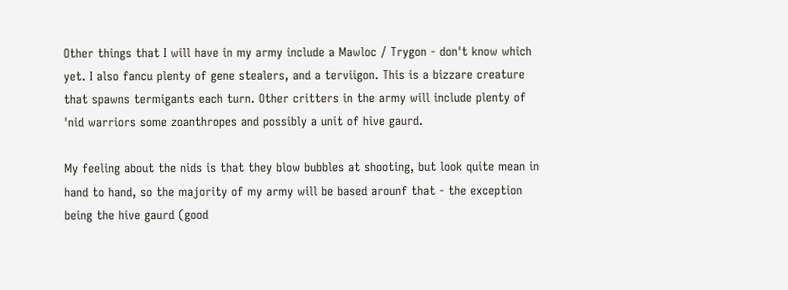Other things that I will have in my army include a Mawloc / Trygon - don't know which yet. I also fancu plenty of gene stealers, and a terviigon. This is a bizzare creature that spawns termigants each turn. Other critters in the army will include plenty of 'nid warriors some zoanthropes and possibly a unit of hive gaurd.

My feeling about the nids is that they blow bubbles at shooting, but look quite mean in hand to hand, so the majority of my army will be based arounf that - the exception being the hive gaurd (good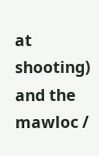at shooting) and the mawloc /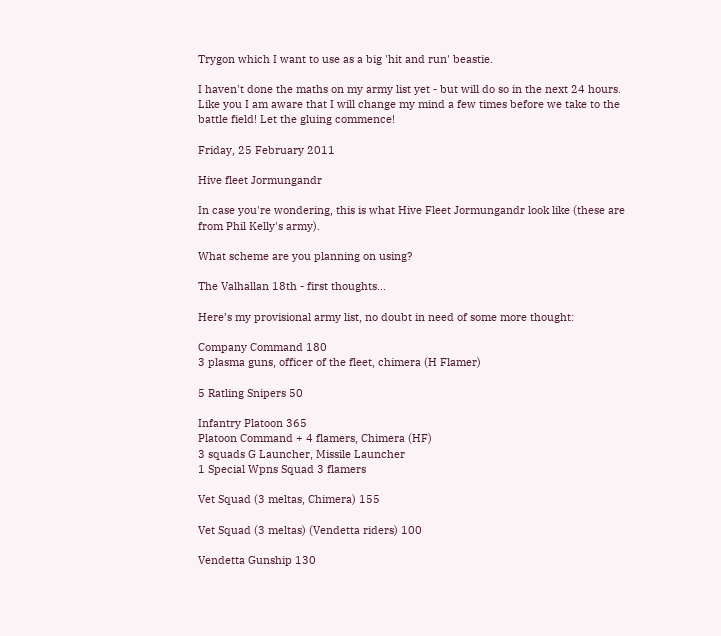Trygon which I want to use as a big 'hit and run' beastie.

I haven't done the maths on my army list yet - but will do so in the next 24 hours. Like you I am aware that I will change my mind a few times before we take to the battle field! Let the gluing commence!

Friday, 25 February 2011

Hive fleet Jormungandr

In case you're wondering, this is what Hive Fleet Jormungandr look like (these are from Phil Kelly's army).

What scheme are you planning on using?

The Valhallan 18th - first thoughts...

Here’s my provisional army list, no doubt in need of some more thought:

Company Command 180
3 plasma guns, officer of the fleet, chimera (H Flamer)

5 Ratling Snipers 50

Infantry Platoon 365
Platoon Command + 4 flamers, Chimera (HF)
3 squads G Launcher, Missile Launcher
1 Special Wpns Squad 3 flamers

Vet Squad (3 meltas, Chimera) 155

Vet Squad (3 meltas) (Vendetta riders) 100

Vendetta Gunship 130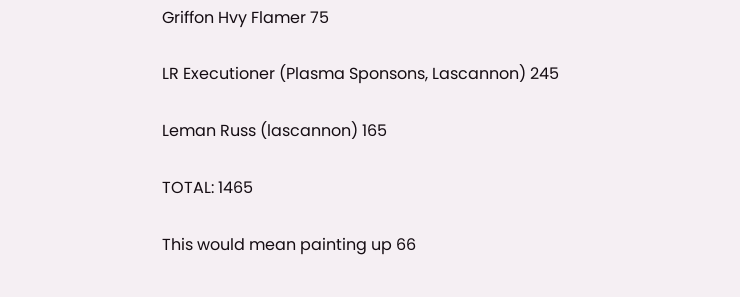Griffon Hvy Flamer 75

LR Executioner (Plasma Sponsons, Lascannon) 245

Leman Russ (lascannon) 165

TOTAL: 1465

This would mean painting up 66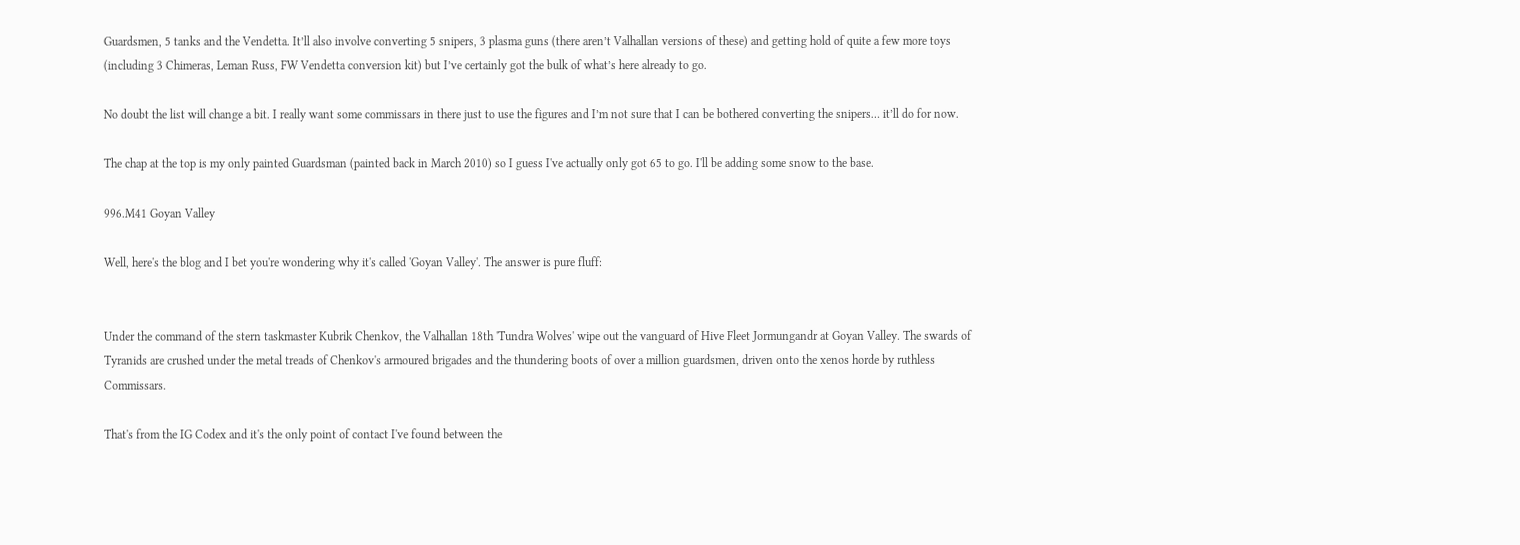Guardsmen, 5 tanks and the Vendetta. It’ll also involve converting 5 snipers, 3 plasma guns (there aren’t Valhallan versions of these) and getting hold of quite a few more toys (including 3 Chimeras, Leman Russ, FW Vendetta conversion kit) but I’ve certainly got the bulk of what’s here already to go.

No doubt the list will change a bit. I really want some commissars in there just to use the figures and I’m not sure that I can be bothered converting the snipers… it’ll do for now.

The chap at the top is my only painted Guardsman (painted back in March 2010) so I guess I've actually only got 65 to go. I'll be adding some snow to the base.

996.M41 Goyan Valley

Well, here's the blog and I bet you're wondering why it's called 'Goyan Valley'. The answer is pure fluff:


Under the command of the stern taskmaster Kubrik Chenkov, the Valhallan 18th 'Tundra Wolves' wipe out the vanguard of Hive Fleet Jormungandr at Goyan Valley. The swards of Tyranids are crushed under the metal treads of Chenkov's armoured brigades and the thundering boots of over a million guardsmen, driven onto the xenos horde by ruthless Commissars.

That's from the IG Codex and it's the only point of contact I've found between the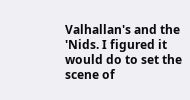Valhallan's and the 'Nids. I figured it would do to set the scene of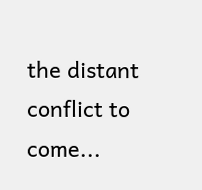the distant conflict to come...